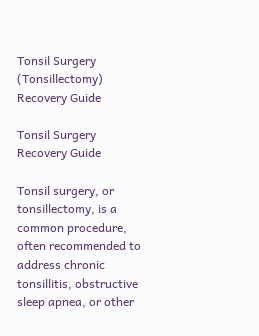Tonsil Surgery (Tonsillectomy) Recovery Guide

Tonsil Surgery Recovery Guide

Tonsil surgery, or tonsillectomy, is a common procedure, often recommended to address chronic tonsillitis, obstructive sleep apnea, or other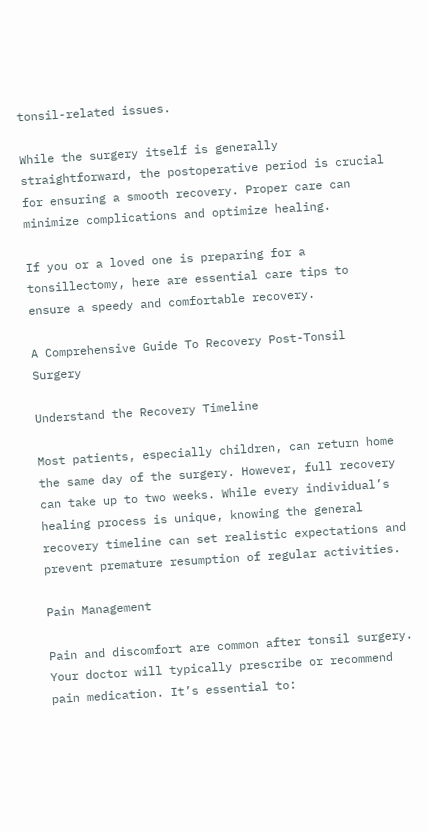tonsil-related issues.

While the surgery itself is generally straightforward, the postoperative period is crucial for ensuring a smooth recovery. Proper care can minimize complications and optimize healing.

If you or a loved one is preparing for a tonsillectomy, here are essential care tips to ensure a speedy and comfortable recovery.

A Comprehensive Guide To Recovery Post-Tonsil Surgery

Understand the Recovery Timeline

Most patients, especially children, can return home the same day of the surgery. However, full recovery can take up to two weeks. While every individual’s healing process is unique, knowing the general recovery timeline can set realistic expectations and prevent premature resumption of regular activities.

Pain Management

Pain and discomfort are common after tonsil surgery. Your doctor will typically prescribe or recommend pain medication. It’s essential to: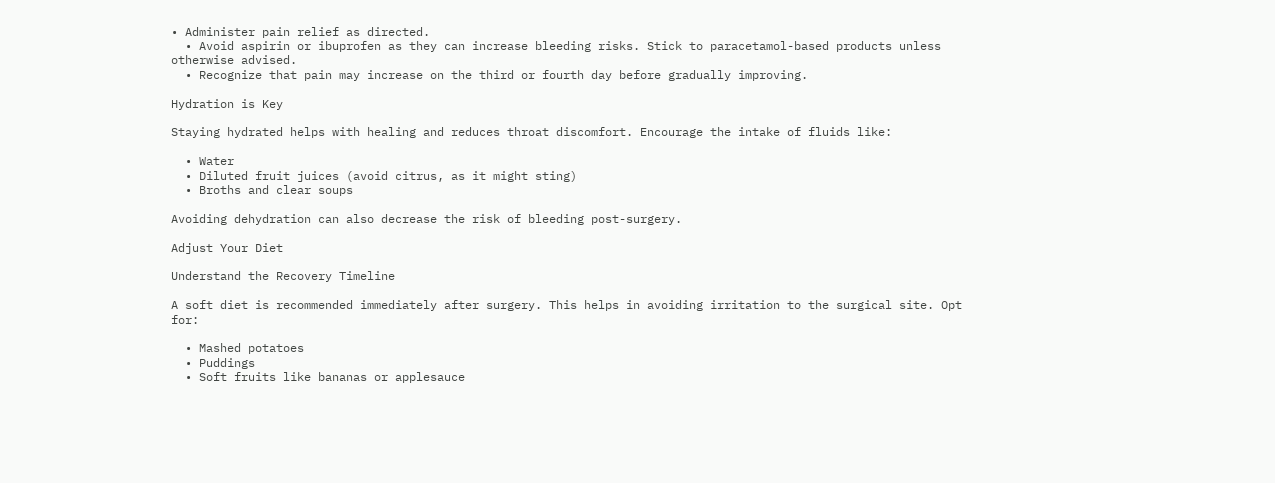• Administer pain relief as directed.
  • Avoid aspirin or ibuprofen as they can increase bleeding risks. Stick to paracetamol-based products unless otherwise advised.
  • Recognize that pain may increase on the third or fourth day before gradually improving.

Hydration is Key

Staying hydrated helps with healing and reduces throat discomfort. Encourage the intake of fluids like:

  • Water
  • Diluted fruit juices (avoid citrus, as it might sting)
  • Broths and clear soups

Avoiding dehydration can also decrease the risk of bleeding post-surgery.

Adjust Your Diet

Understand the Recovery Timeline

A soft diet is recommended immediately after surgery. This helps in avoiding irritation to the surgical site. Opt for:

  • Mashed potatoes
  • Puddings
  • Soft fruits like bananas or applesauce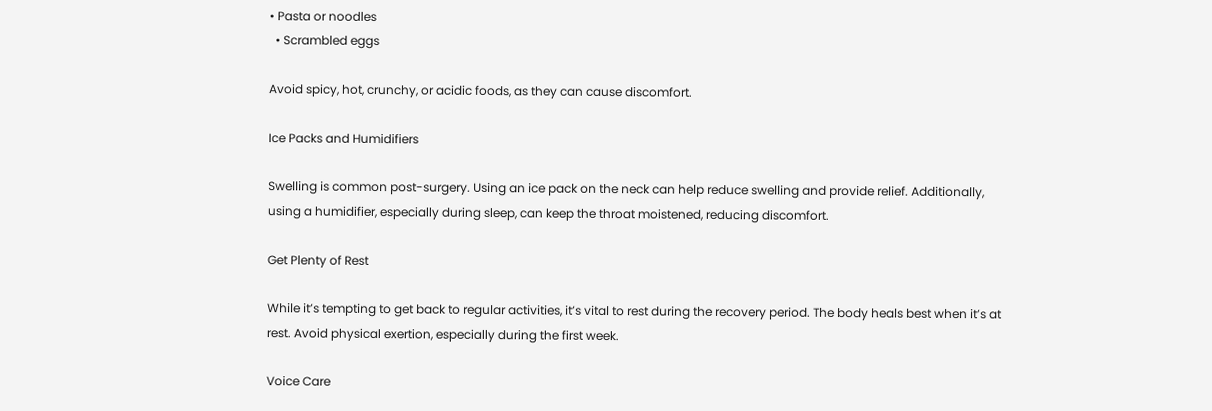• Pasta or noodles
  • Scrambled eggs

Avoid spicy, hot, crunchy, or acidic foods, as they can cause discomfort.

Ice Packs and Humidifiers

Swelling is common post-surgery. Using an ice pack on the neck can help reduce swelling and provide relief. Additionally, using a humidifier, especially during sleep, can keep the throat moistened, reducing discomfort.

Get Plenty of Rest

While it’s tempting to get back to regular activities, it’s vital to rest during the recovery period. The body heals best when it’s at rest. Avoid physical exertion, especially during the first week.

Voice Care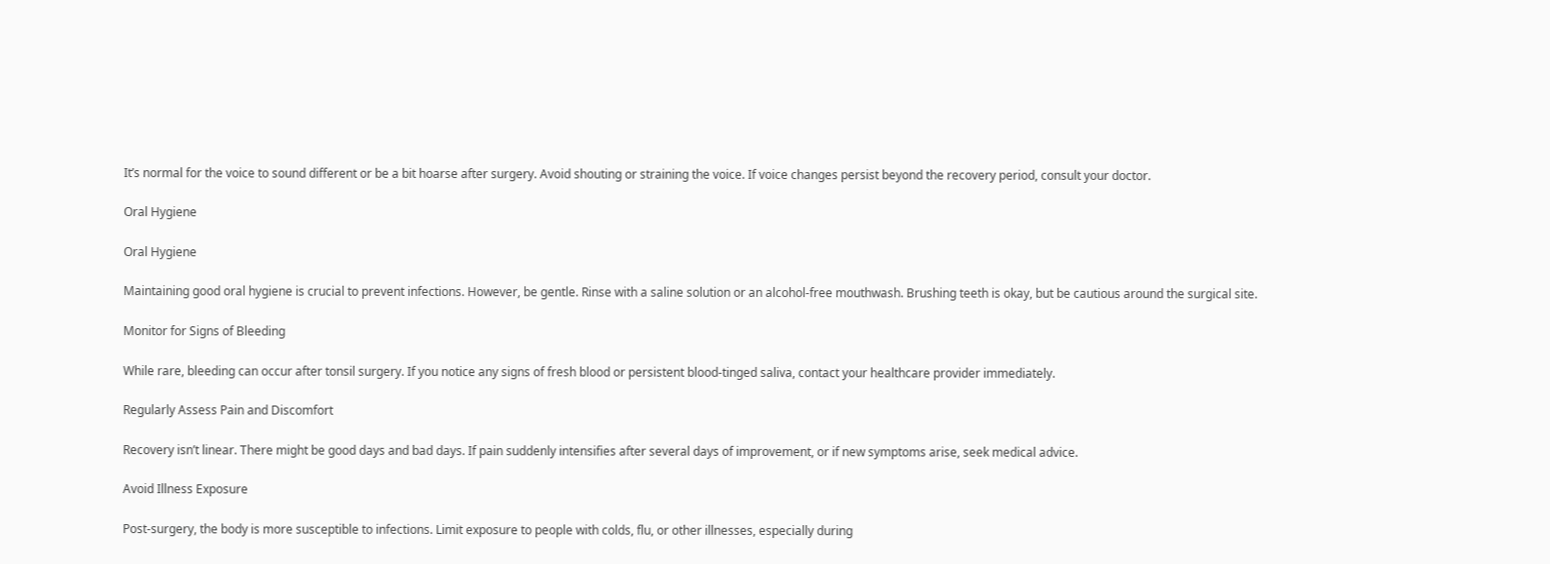It’s normal for the voice to sound different or be a bit hoarse after surgery. Avoid shouting or straining the voice. If voice changes persist beyond the recovery period, consult your doctor.

Oral Hygiene

Oral Hygiene

Maintaining good oral hygiene is crucial to prevent infections. However, be gentle. Rinse with a saline solution or an alcohol-free mouthwash. Brushing teeth is okay, but be cautious around the surgical site.

Monitor for Signs of Bleeding

While rare, bleeding can occur after tonsil surgery. If you notice any signs of fresh blood or persistent blood-tinged saliva, contact your healthcare provider immediately.

Regularly Assess Pain and Discomfort

Recovery isn’t linear. There might be good days and bad days. If pain suddenly intensifies after several days of improvement, or if new symptoms arise, seek medical advice.

Avoid Illness Exposure

Post-surgery, the body is more susceptible to infections. Limit exposure to people with colds, flu, or other illnesses, especially during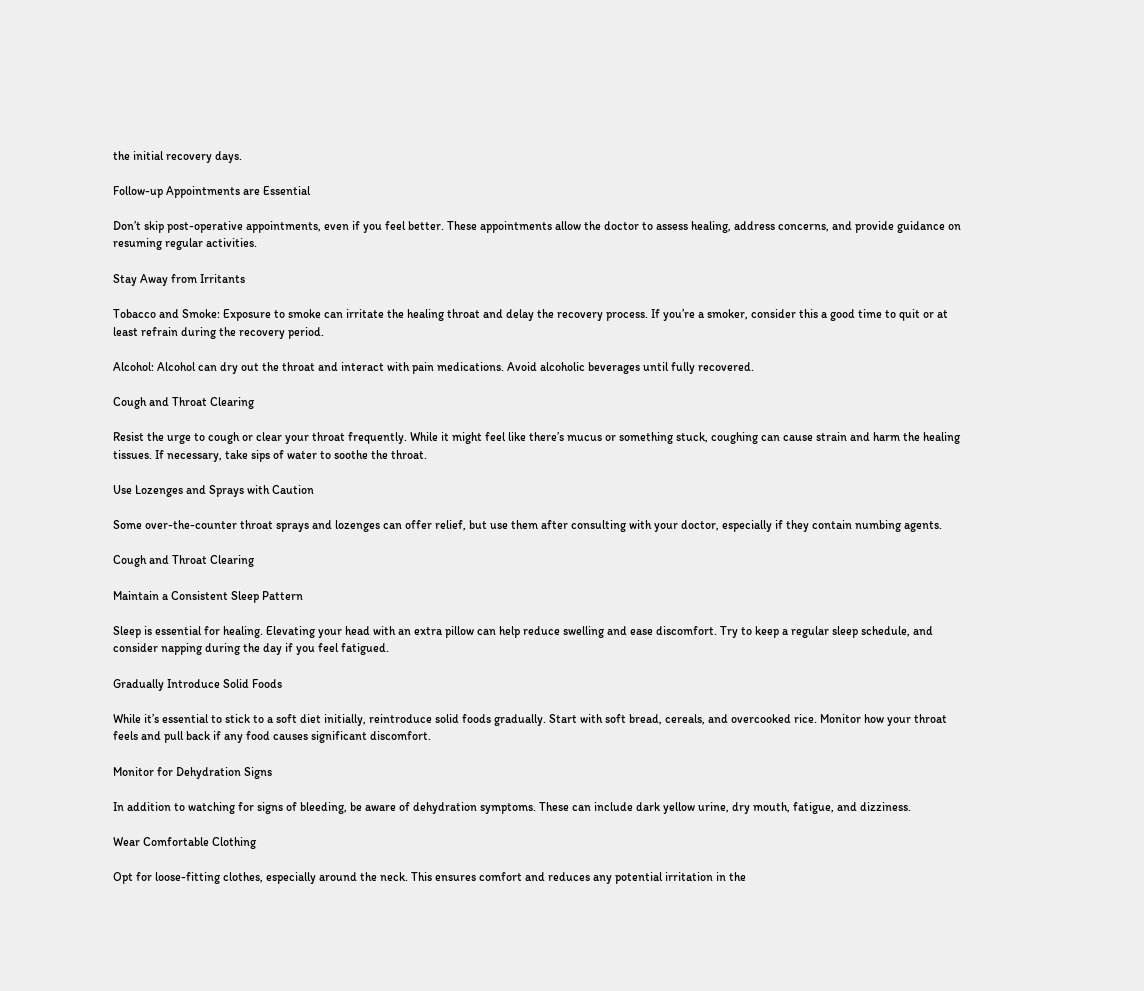the initial recovery days.

Follow-up Appointments are Essential

Don’t skip post-operative appointments, even if you feel better. These appointments allow the doctor to assess healing, address concerns, and provide guidance on resuming regular activities.

Stay Away from Irritants

Tobacco and Smoke: Exposure to smoke can irritate the healing throat and delay the recovery process. If you’re a smoker, consider this a good time to quit or at least refrain during the recovery period.

Alcohol: Alcohol can dry out the throat and interact with pain medications. Avoid alcoholic beverages until fully recovered.

Cough and Throat Clearing

Resist the urge to cough or clear your throat frequently. While it might feel like there’s mucus or something stuck, coughing can cause strain and harm the healing tissues. If necessary, take sips of water to soothe the throat.

Use Lozenges and Sprays with Caution

Some over-the-counter throat sprays and lozenges can offer relief, but use them after consulting with your doctor, especially if they contain numbing agents.

Cough and Throat Clearing

Maintain a Consistent Sleep Pattern

Sleep is essential for healing. Elevating your head with an extra pillow can help reduce swelling and ease discomfort. Try to keep a regular sleep schedule, and consider napping during the day if you feel fatigued.

Gradually Introduce Solid Foods

While it’s essential to stick to a soft diet initially, reintroduce solid foods gradually. Start with soft bread, cereals, and overcooked rice. Monitor how your throat feels and pull back if any food causes significant discomfort.

Monitor for Dehydration Signs

In addition to watching for signs of bleeding, be aware of dehydration symptoms. These can include dark yellow urine, dry mouth, fatigue, and dizziness.

Wear Comfortable Clothing

Opt for loose-fitting clothes, especially around the neck. This ensures comfort and reduces any potential irritation in the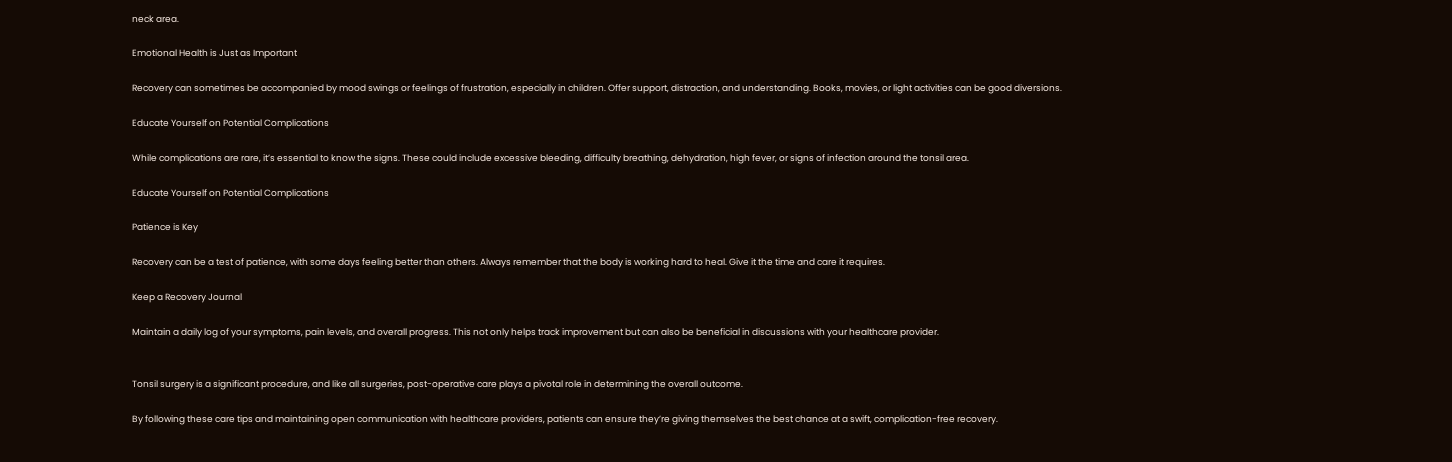neck area.

Emotional Health is Just as Important

Recovery can sometimes be accompanied by mood swings or feelings of frustration, especially in children. Offer support, distraction, and understanding. Books, movies, or light activities can be good diversions.

Educate Yourself on Potential Complications

While complications are rare, it’s essential to know the signs. These could include excessive bleeding, difficulty breathing, dehydration, high fever, or signs of infection around the tonsil area.

Educate Yourself on Potential Complications

Patience is Key

Recovery can be a test of patience, with some days feeling better than others. Always remember that the body is working hard to heal. Give it the time and care it requires.

Keep a Recovery Journal

Maintain a daily log of your symptoms, pain levels, and overall progress. This not only helps track improvement but can also be beneficial in discussions with your healthcare provider.


Tonsil surgery is a significant procedure, and like all surgeries, post-operative care plays a pivotal role in determining the overall outcome.

By following these care tips and maintaining open communication with healthcare providers, patients can ensure they’re giving themselves the best chance at a swift, complication-free recovery.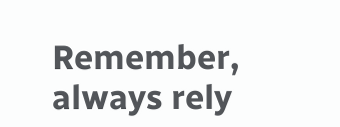Remember, always rely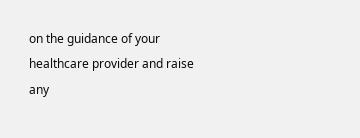on the guidance of your healthcare provider and raise any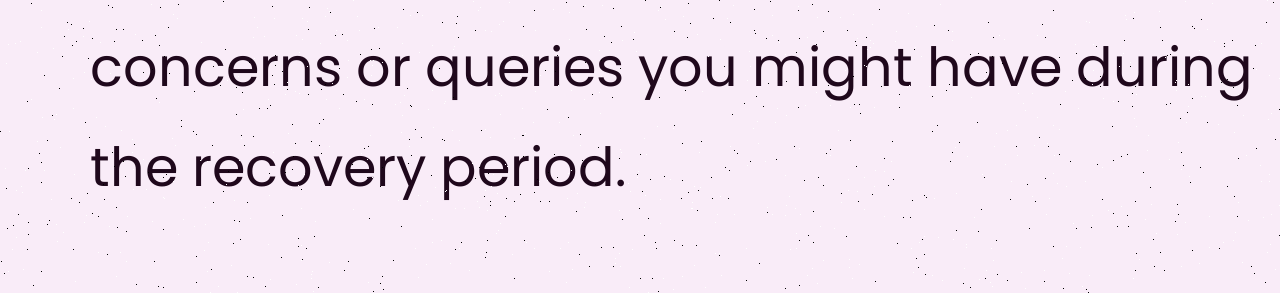concerns or queries you might have during the recovery period.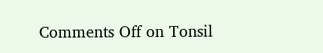Comments Off on Tonsil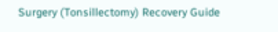Surgery (Tonsillectomy) Recovery Guide